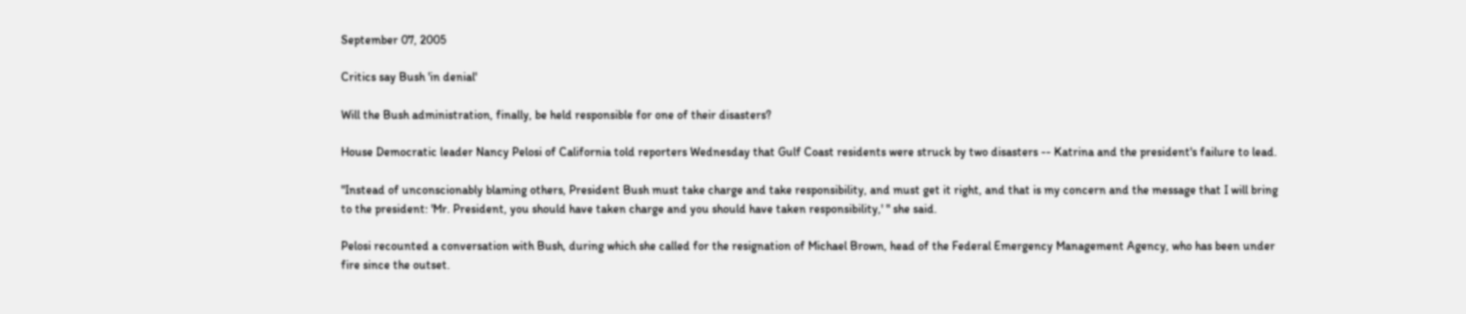September 07, 2005

Critics say Bush 'in denial'

Will the Bush administration, finally, be held responsible for one of their disasters?

House Democratic leader Nancy Pelosi of California told reporters Wednesday that Gulf Coast residents were struck by two disasters -- Katrina and the president's failure to lead.

"Instead of unconscionably blaming others, President Bush must take charge and take responsibility, and must get it right, and that is my concern and the message that I will bring to the president: 'Mr. President, you should have taken charge and you should have taken responsibility,' " she said.

Pelosi recounted a conversation with Bush, during which she called for the resignation of Michael Brown, head of the Federal Emergency Management Agency, who has been under fire since the outset.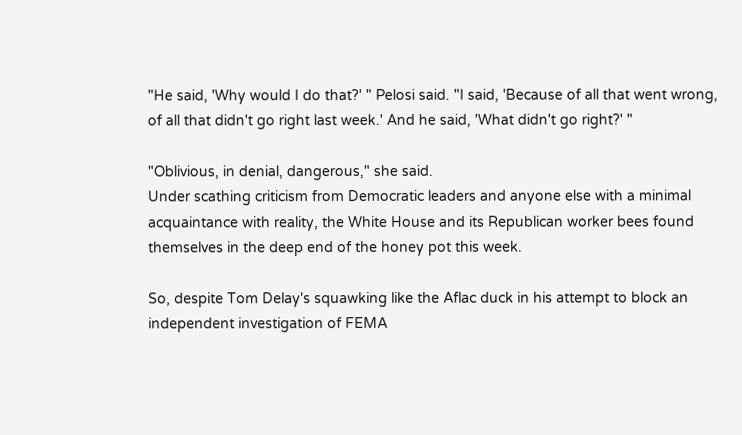"He said, 'Why would I do that?' " Pelosi said. "I said, 'Because of all that went wrong, of all that didn't go right last week.' And he said, 'What didn't go right?' "

"Oblivious, in denial, dangerous," she said.
Under scathing criticism from Democratic leaders and anyone else with a minimal acquaintance with reality, the White House and its Republican worker bees found themselves in the deep end of the honey pot this week.

So, despite Tom Delay's squawking like the Aflac duck in his attempt to block an independent investigation of FEMA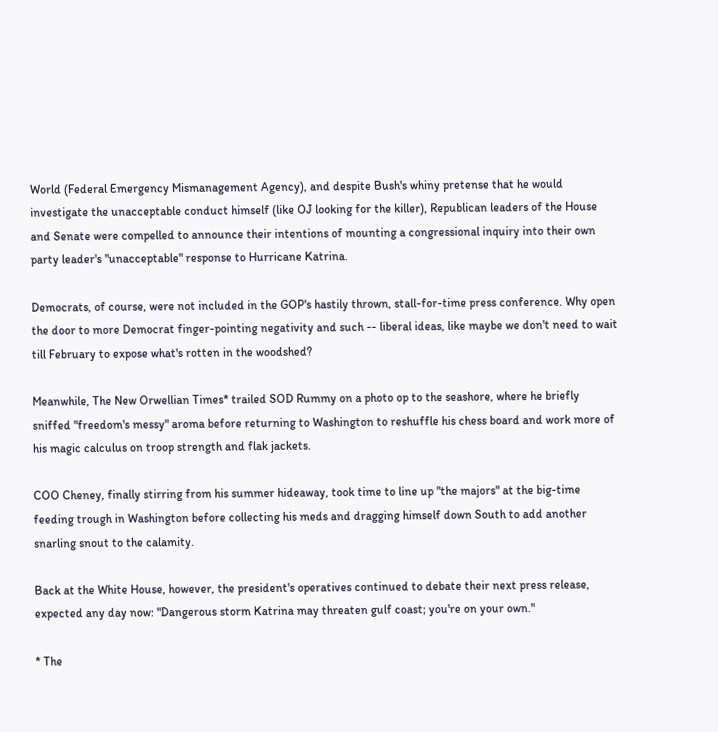World (Federal Emergency Mismanagement Agency), and despite Bush's whiny pretense that he would investigate the unacceptable conduct himself (like OJ looking for the killer), Republican leaders of the House and Senate were compelled to announce their intentions of mounting a congressional inquiry into their own party leader's "unacceptable" response to Hurricane Katrina.

Democrats, of course, were not included in the GOP's hastily thrown, stall-for-time press conference. Why open the door to more Democrat finger-pointing negativity and such -- liberal ideas, like maybe we don't need to wait till February to expose what's rotten in the woodshed?

Meanwhile, The New Orwellian Times* trailed SOD Rummy on a photo op to the seashore, where he briefly sniffed "freedom's messy" aroma before returning to Washington to reshuffle his chess board and work more of his magic calculus on troop strength and flak jackets.

COO Cheney, finally stirring from his summer hideaway, took time to line up "the majors" at the big-time feeding trough in Washington before collecting his meds and dragging himself down South to add another snarling snout to the calamity.

Back at the White House, however, the president's operatives continued to debate their next press release, expected any day now: "Dangerous storm Katrina may threaten gulf coast; you're on your own."

* The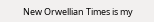New Orwellian Times is my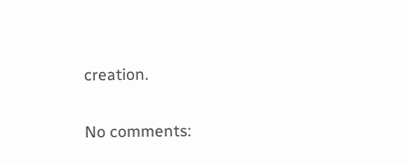creation.

No comments: